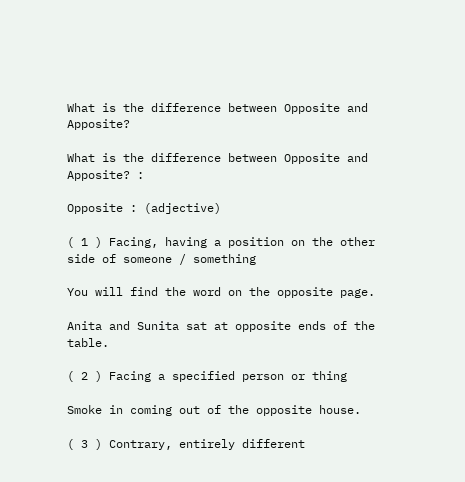What is the difference between Opposite and Apposite?

What is the difference between Opposite and Apposite? :

Opposite : (adjective)

( 1 ) Facing, having a position on the other side of someone / something

You will find the word on the opposite page.

Anita and Sunita sat at opposite ends of the table.

( 2 ) Facing a specified person or thing

Smoke in coming out of the opposite house.

( 3 ) Contrary, entirely different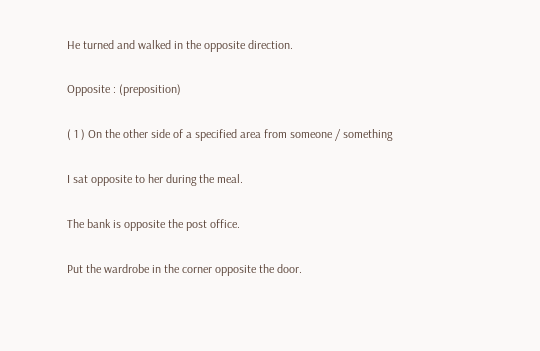He turned and walked in the opposite direction.

Opposite : (preposition)

( 1 ) On the other side of a specified area from someone / something

I sat opposite to her during the meal.

The bank is opposite the post office.

Put the wardrobe in the corner opposite the door.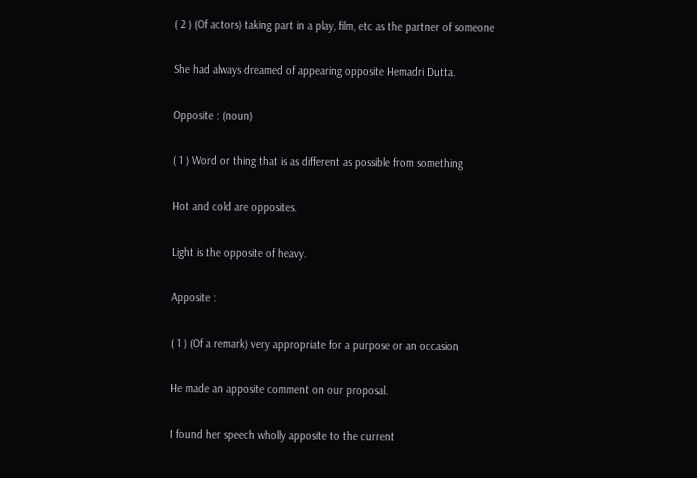( 2 ) (Of actors) taking part in a play, film, etc as the partner of someone

She had always dreamed of appearing opposite Hemadri Dutta.

Opposite : (noun)

( 1 ) Word or thing that is as different as possible from something

Hot and cold are opposites.

Light is the opposite of heavy.

Apposite :

( 1 ) (Of a remark) very appropriate for a purpose or an occasion

He made an apposite comment on our proposal.

I found her speech wholly apposite to the current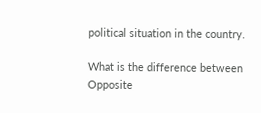political situation in the country.

What is the difference between Opposite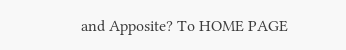and Apposite? To HOME PAGE